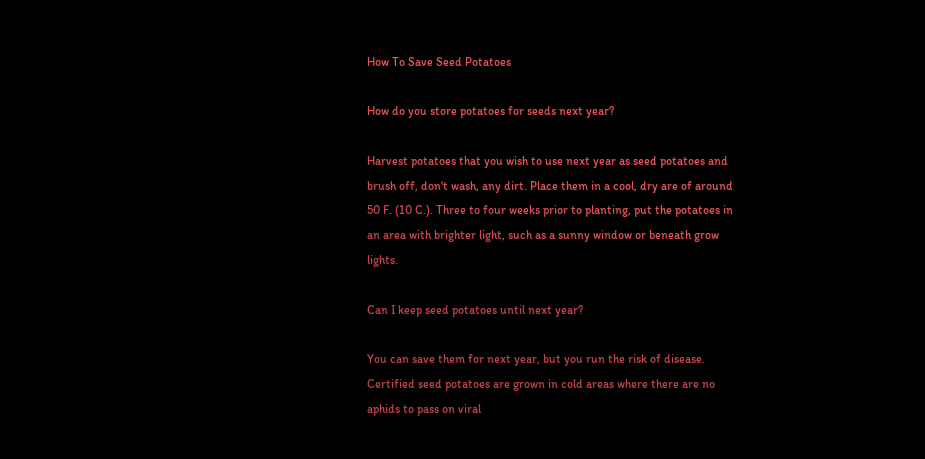How To Save Seed Potatoes

How do you store potatoes for seeds next year?

Harvest potatoes that you wish to use next year as seed potatoes and brush off, don't wash, any dirt. Place them in a cool, dry are of around 50 F. (10 C.). Three to four weeks prior to planting, put the potatoes in an area with brighter light, such as a sunny window or beneath grow lights.

Can I keep seed potatoes until next year?

You can save them for next year, but you run the risk of disease. Certified seed potatoes are grown in cold areas where there are no aphids to pass on viral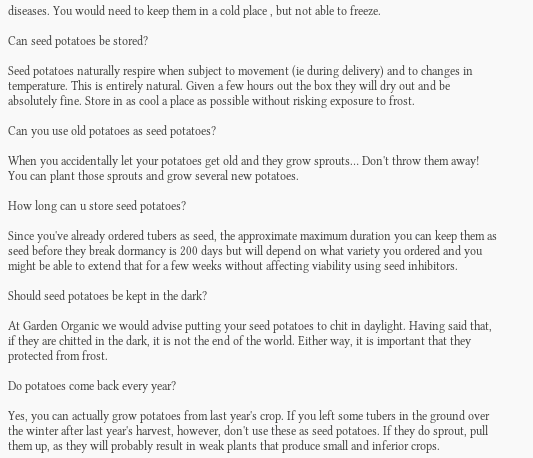diseases. You would need to keep them in a cold place , but not able to freeze.

Can seed potatoes be stored?

Seed potatoes naturally respire when subject to movement (ie during delivery) and to changes in temperature. This is entirely natural. Given a few hours out the box they will dry out and be absolutely fine. Store in as cool a place as possible without risking exposure to frost.

Can you use old potatoes as seed potatoes?

When you accidentally let your potatoes get old and they grow sprouts… Don't throw them away! You can plant those sprouts and grow several new potatoes.

How long can u store seed potatoes?

Since you've already ordered tubers as seed, the approximate maximum duration you can keep them as seed before they break dormancy is 200 days but will depend on what variety you ordered and you might be able to extend that for a few weeks without affecting viability using seed inhibitors.

Should seed potatoes be kept in the dark?

At Garden Organic we would advise putting your seed potatoes to chit in daylight. Having said that, if they are chitted in the dark, it is not the end of the world. Either way, it is important that they protected from frost.

Do potatoes come back every year?

Yes, you can actually grow potatoes from last year's crop. If you left some tubers in the ground over the winter after last year's harvest, however, don't use these as seed potatoes. If they do sprout, pull them up, as they will probably result in weak plants that produce small and inferior crops.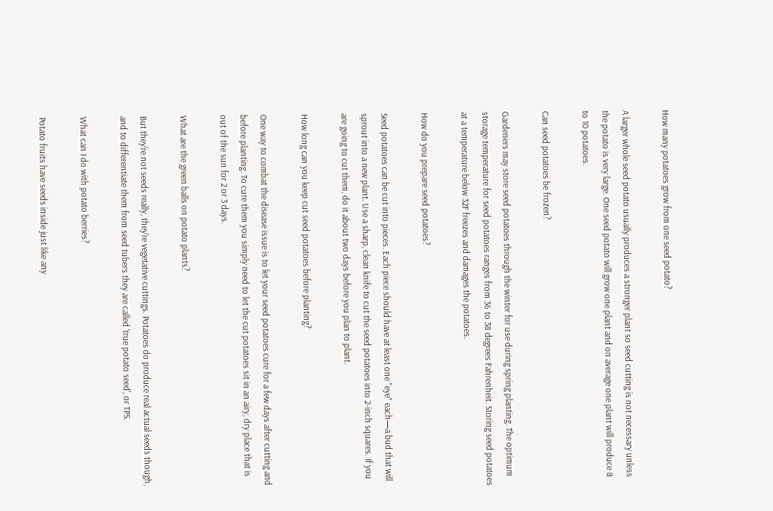How many potatoes grow from one seed potato?

A larger whole seed potato usually produces a stronger plant so seed cutting is not necessary unless the potato is very large. One seed potato will grow one plant and on average one plant will produce 8 to 10 potatoes.

Can seed potatoes be frozen?

Gardeners may store seed potatoes through the winter for use during spring planting. The optimum storage temperature for seed potatoes ranges from 36 to 38 degrees Fahrenheit. Storing seed potatoes at a temperature below 32F freezes and damages the potatoes.

How do you prepare seed potatoes?

Seed potatoes can be cut into pieces. Each piece should have at least one "eye" each—a bud that will sprout into a new plant. Use a sharp, clean knife to cut the seed potatoes into 2-inch squares. If you are going to cut them, do it about two days before you plan to plant.

How long can you keep cut seed potatoes before planting?

One way to combat the disease issue is to let your seed potatoes cure for a few days after cutting and before planting. To cure them you simply need to let the cut potatoes sit in an airy, dry place that is out of the sun for 2 or 3 days.

What are the green balls on potato plants?

But they're not seeds really, they're vegetative cuttings. Potatoes do produce real actual seeds though, and to differentiate them from seed tubers they are called 'true potato seed', or TPS.

What can I do with potato berries?

Potato fruits have seeds inside just like any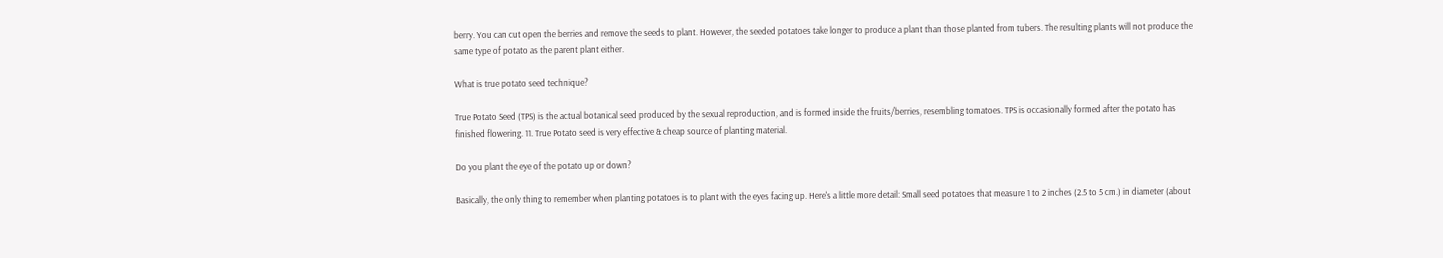berry. You can cut open the berries and remove the seeds to plant. However, the seeded potatoes take longer to produce a plant than those planted from tubers. The resulting plants will not produce the same type of potato as the parent plant either.

What is true potato seed technique?

True Potato Seed (TPS) is the actual botanical seed produced by the sexual reproduction, and is formed inside the fruits/berries, resembling tomatoes. TPS is occasionally formed after the potato has finished flowering. 11. True Potato seed is very effective & cheap source of planting material.

Do you plant the eye of the potato up or down?

Basically, the only thing to remember when planting potatoes is to plant with the eyes facing up. Here's a little more detail: Small seed potatoes that measure 1 to 2 inches (2.5 to 5 cm.) in diameter (about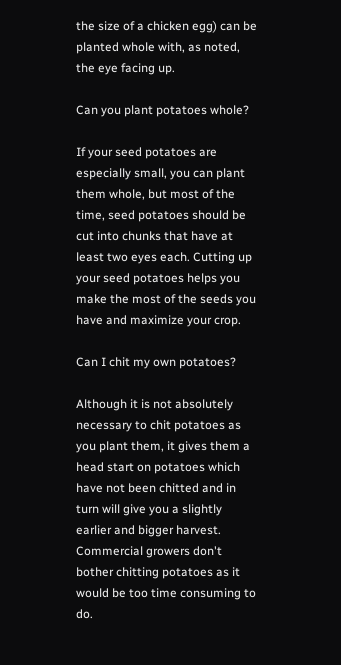the size of a chicken egg) can be planted whole with, as noted, the eye facing up.

Can you plant potatoes whole?

If your seed potatoes are especially small, you can plant them whole, but most of the time, seed potatoes should be cut into chunks that have at least two eyes each. Cutting up your seed potatoes helps you make the most of the seeds you have and maximize your crop.

Can I chit my own potatoes?

Although it is not absolutely necessary to chit potatoes as you plant them, it gives them a head start on potatoes which have not been chitted and in turn will give you a slightly earlier and bigger harvest. Commercial growers don't bother chitting potatoes as it would be too time consuming to do.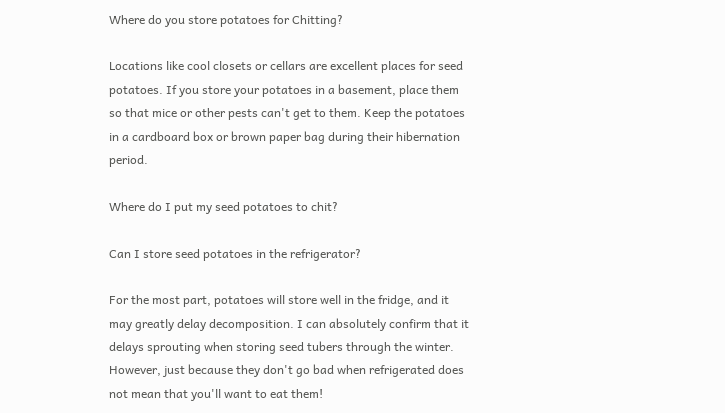Where do you store potatoes for Chitting?

Locations like cool closets or cellars are excellent places for seed potatoes. If you store your potatoes in a basement, place them so that mice or other pests can't get to them. Keep the potatoes in a cardboard box or brown paper bag during their hibernation period.

Where do I put my seed potatoes to chit?

Can I store seed potatoes in the refrigerator?

For the most part, potatoes will store well in the fridge, and it may greatly delay decomposition. I can absolutely confirm that it delays sprouting when storing seed tubers through the winter. However, just because they don't go bad when refrigerated does not mean that you'll want to eat them!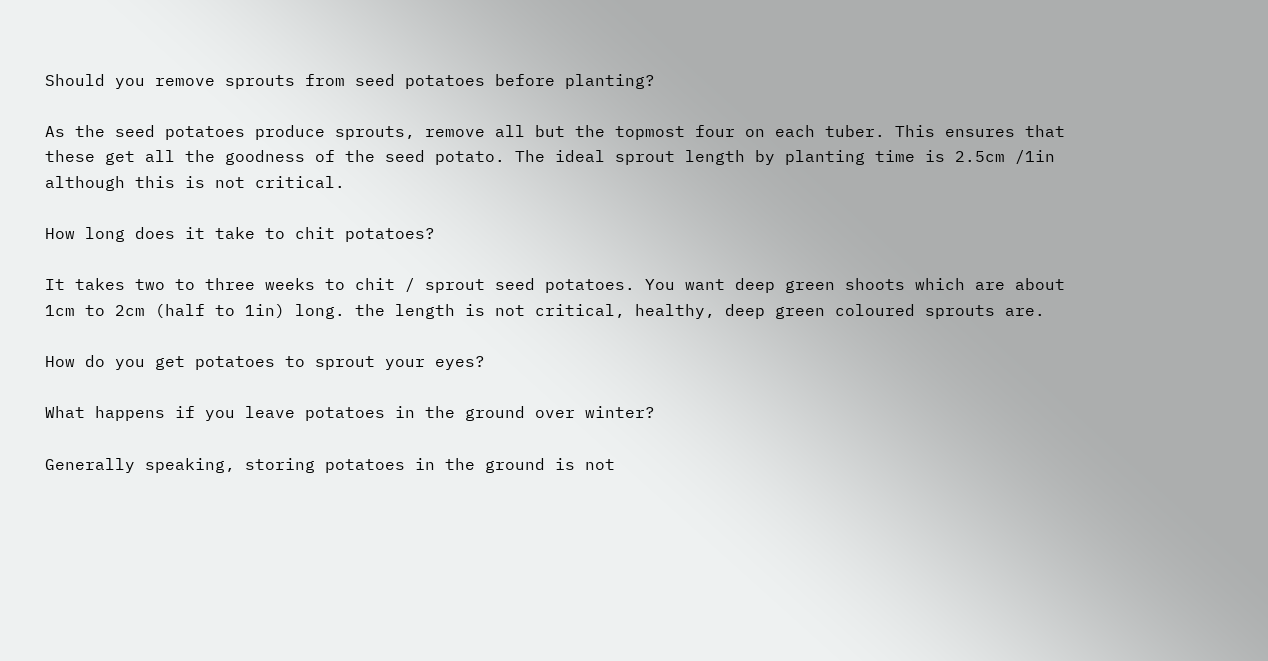Should you remove sprouts from seed potatoes before planting?

As the seed potatoes produce sprouts, remove all but the topmost four on each tuber. This ensures that these get all the goodness of the seed potato. The ideal sprout length by planting time is 2.5cm /1in although this is not critical.

How long does it take to chit potatoes?

It takes two to three weeks to chit / sprout seed potatoes. You want deep green shoots which are about 1cm to 2cm (half to 1in) long. the length is not critical, healthy, deep green coloured sprouts are.

How do you get potatoes to sprout your eyes?

What happens if you leave potatoes in the ground over winter?

Generally speaking, storing potatoes in the ground is not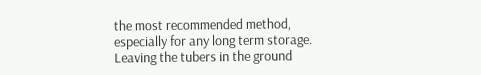the most recommended method, especially for any long term storage. Leaving the tubers in the ground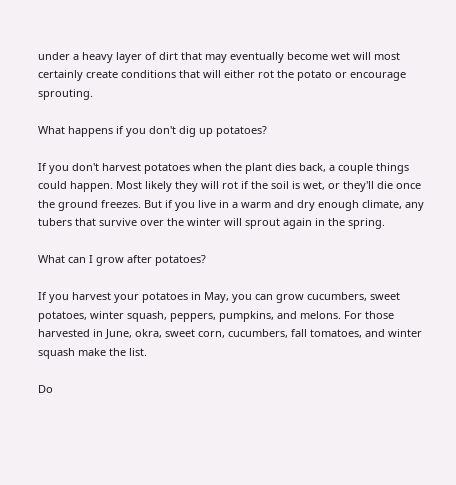under a heavy layer of dirt that may eventually become wet will most certainly create conditions that will either rot the potato or encourage sprouting.

What happens if you don't dig up potatoes?

If you don't harvest potatoes when the plant dies back, a couple things could happen. Most likely they will rot if the soil is wet, or they'll die once the ground freezes. But if you live in a warm and dry enough climate, any tubers that survive over the winter will sprout again in the spring.

What can I grow after potatoes?

If you harvest your potatoes in May, you can grow cucumbers, sweet potatoes, winter squash, peppers, pumpkins, and melons. For those harvested in June, okra, sweet corn, cucumbers, fall tomatoes, and winter squash make the list.

Do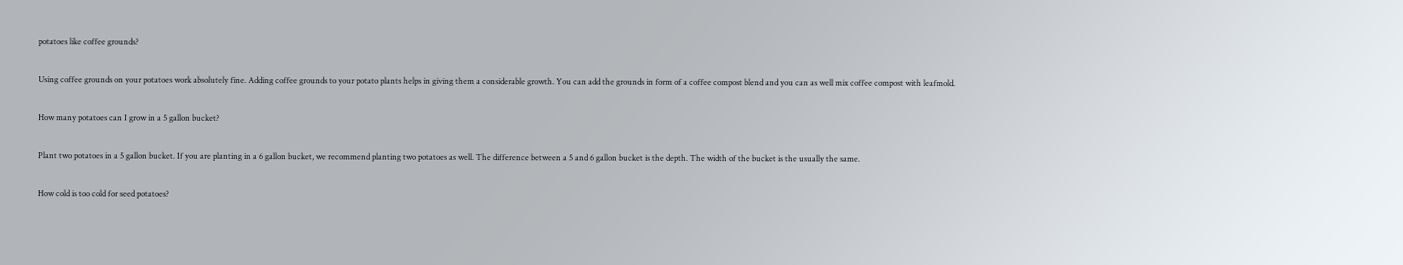potatoes like coffee grounds?

Using coffee grounds on your potatoes work absolutely fine. Adding coffee grounds to your potato plants helps in giving them a considerable growth. You can add the grounds in form of a coffee compost blend and you can as well mix coffee compost with leafmold.

How many potatoes can I grow in a 5 gallon bucket?

Plant two potatoes in a 5 gallon bucket. If you are planting in a 6 gallon bucket, we recommend planting two potatoes as well. The difference between a 5 and 6 gallon bucket is the depth. The width of the bucket is the usually the same.

How cold is too cold for seed potatoes?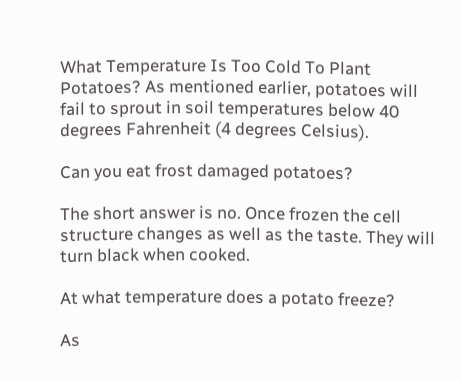What Temperature Is Too Cold To Plant Potatoes? As mentioned earlier, potatoes will fail to sprout in soil temperatures below 40 degrees Fahrenheit (4 degrees Celsius).

Can you eat frost damaged potatoes?

The short answer is no. Once frozen the cell structure changes as well as the taste. They will turn black when cooked.

At what temperature does a potato freeze?

As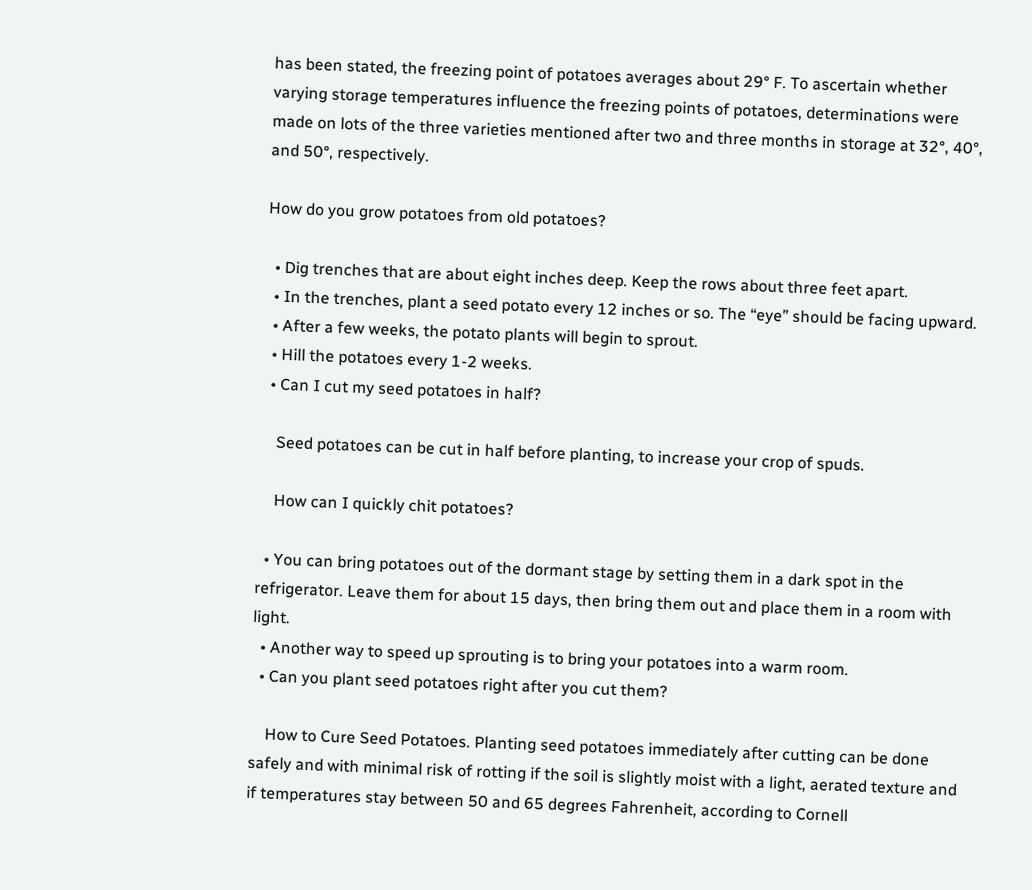has been stated, the freezing point of potatoes averages about 29° F. To ascertain whether varying storage temperatures influence the freezing points of potatoes, determinations were made on lots of the three varieties mentioned after two and three months in storage at 32°, 40°, and 50°, respectively.

How do you grow potatoes from old potatoes?

  • Dig trenches that are about eight inches deep. Keep the rows about three feet apart.
  • In the trenches, plant a seed potato every 12 inches or so. The “eye” should be facing upward.
  • After a few weeks, the potato plants will begin to sprout.
  • Hill the potatoes every 1-2 weeks.
  • Can I cut my seed potatoes in half?

    Seed potatoes can be cut in half before planting, to increase your crop of spuds.

    How can I quickly chit potatoes?

  • You can bring potatoes out of the dormant stage by setting them in a dark spot in the refrigerator. Leave them for about 15 days, then bring them out and place them in a room with light.
  • Another way to speed up sprouting is to bring your potatoes into a warm room.
  • Can you plant seed potatoes right after you cut them?

    How to Cure Seed Potatoes. Planting seed potatoes immediately after cutting can be done safely and with minimal risk of rotting if the soil is slightly moist with a light, aerated texture and if temperatures stay between 50 and 65 degrees Fahrenheit, according to Cornell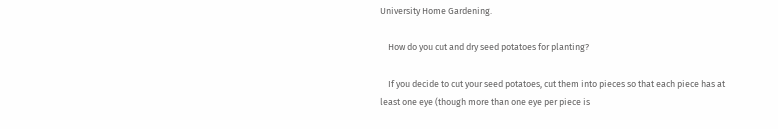University Home Gardening.

    How do you cut and dry seed potatoes for planting?

    If you decide to cut your seed potatoes, cut them into pieces so that each piece has at least one eye (though more than one eye per piece is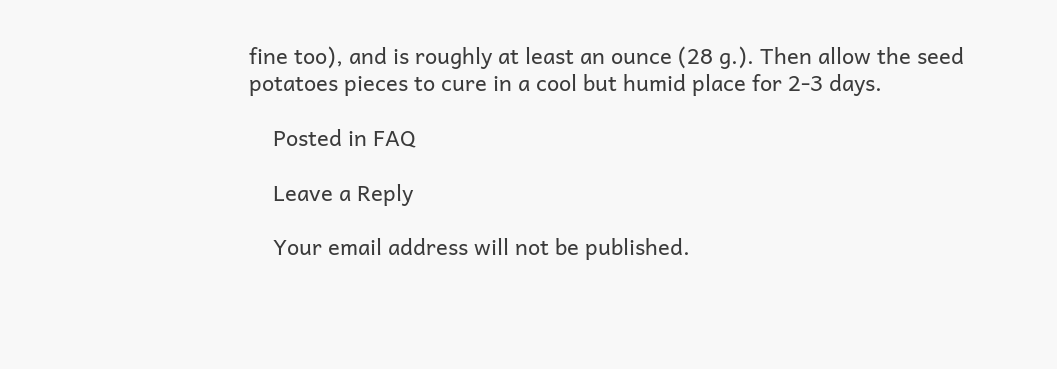fine too), and is roughly at least an ounce (28 g.). Then allow the seed potatoes pieces to cure in a cool but humid place for 2-3 days.

    Posted in FAQ

    Leave a Reply

    Your email address will not be published.